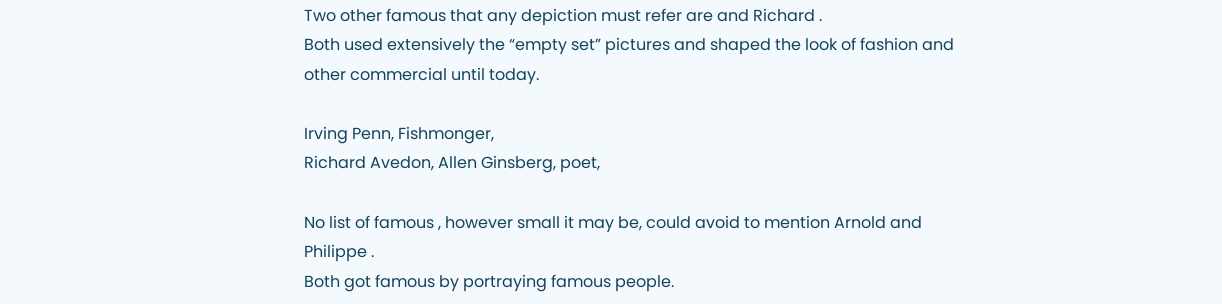Two other famous that any depiction must refer are and Richard .
Both used extensively the “empty set” pictures and shaped the look of fashion and other commercial until today.

Irving Penn, Fishmonger,
Richard Avedon, Allen Ginsberg, poet,

No list of famous , however small it may be, could avoid to mention Arnold and Philippe .
Both got famous by portraying famous people.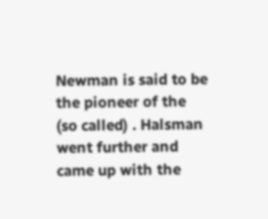Newman is said to be the pioneer of the (so called) . Halsman went further and came up with the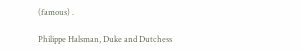(famous) .

Philippe Halsman, Duke and Dutchess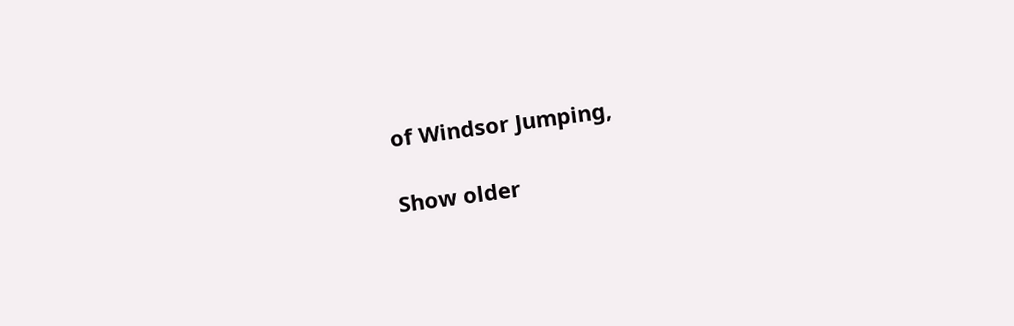of Windsor Jumping,

Show older